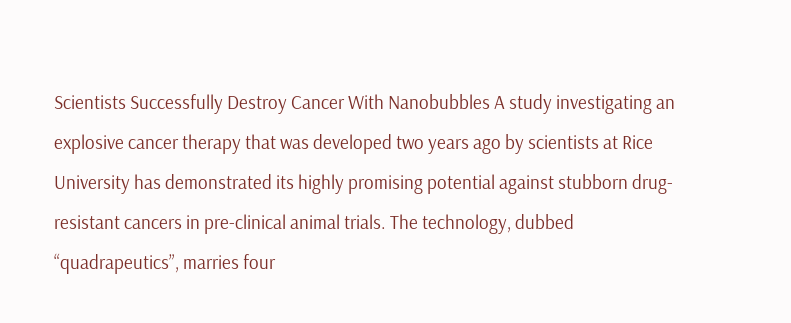Scientists Successfully Destroy Cancer With Nanobubbles A study investigating an explosive cancer therapy that was developed two years ago by scientists at Rice University has demonstrated its highly promising potential against stubborn drug-resistant cancers in pre-clinical animal trials. The technology, dubbed “quadrapeutics”, marries four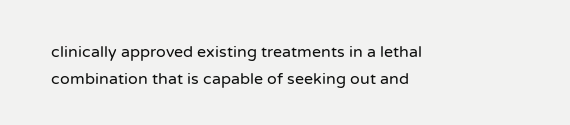clinically approved existing treatments in a lethal combination that is capable of seeking out and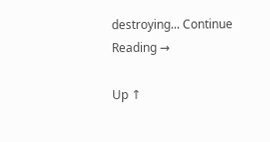destroying... Continue Reading →

Up ↑